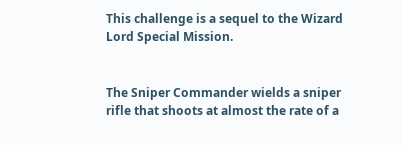This challenge is a sequel to the Wizard Lord Special Mission.


The Sniper Commander wields a sniper rifle that shoots at almost the rate of a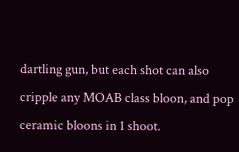dartling gun, but each shot can also cripple any MOAB class bloon, and pop ceramic bloons in 1 shoot.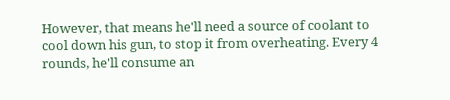However, that means he'll need a source of coolant to cool down his gun, to stop it from overheating. Every 4 rounds, he'll consume an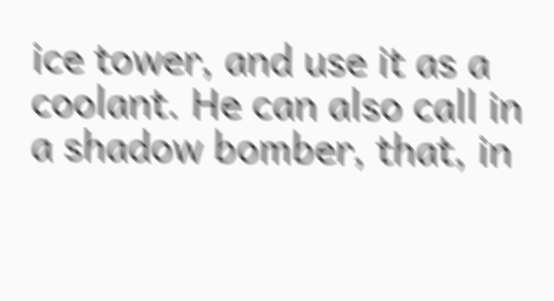ice tower, and use it as a coolant. He can also call in a shadow bomber, that, in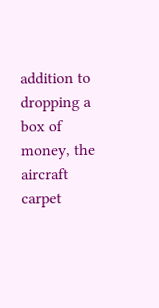addition to dropping a box of money, the aircraft carpet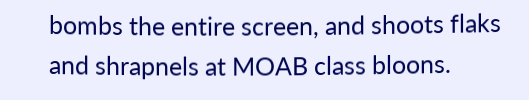bombs the entire screen, and shoots flaks and shrapnels at MOAB class bloons.